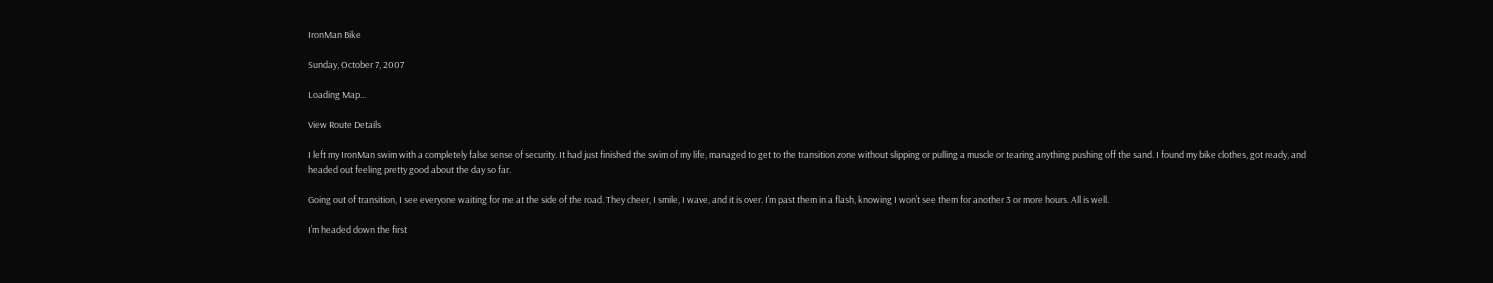IronMan Bike

Sunday, October 7, 2007

Loading Map...

View Route Details

I left my IronMan swim with a completely false sense of security. It had just finished the swim of my life, managed to get to the transition zone without slipping or pulling a muscle or tearing anything pushing off the sand. I found my bike clothes, got ready, and headed out feeling pretty good about the day so far.

Going out of transition, I see everyone waiting for me at the side of the road. They cheer, I smile, I wave, and it is over. I’m past them in a flash, knowing I won’t see them for another 3 or more hours. All is well.

I’m headed down the first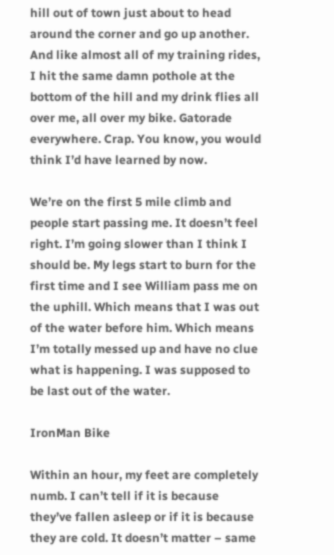hill out of town just about to head around the corner and go up another. And like almost all of my training rides, I hit the same damn pothole at the bottom of the hill and my drink flies all over me, all over my bike. Gatorade everywhere. Crap. You know, you would think I’d have learned by now.

We’re on the first 5 mile climb and people start passing me. It doesn’t feel right. I’m going slower than I think I should be. My legs start to burn for the first time and I see William pass me on the uphill. Which means that I was out of the water before him. Which means I’m totally messed up and have no clue what is happening. I was supposed to be last out of the water.

IronMan Bike

Within an hour, my feet are completely numb. I can’t tell if it is because they’ve fallen asleep or if it is because they are cold. It doesn’t matter – same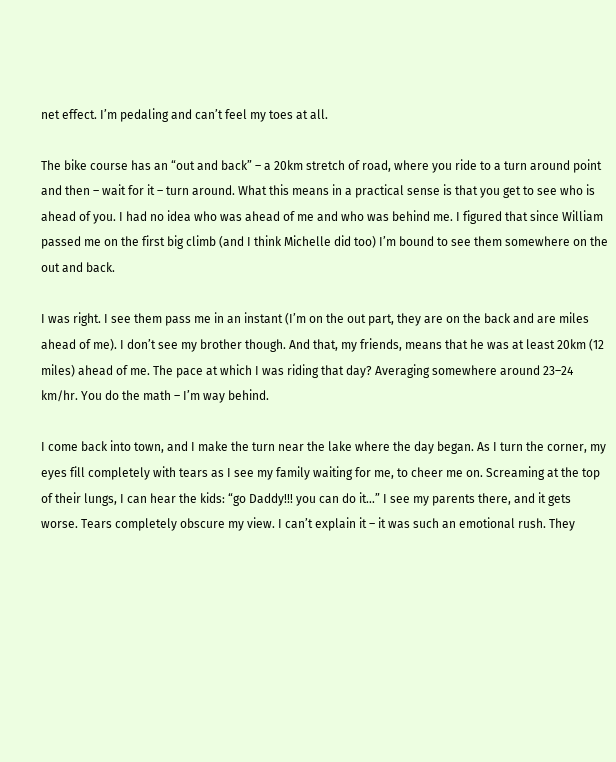net effect. I’m pedaling and can’t feel my toes at all.

The bike course has an “out and back” – a 20km stretch of road, where you ride to a turn around point and then – wait for it – turn around. What this means in a practical sense is that you get to see who is ahead of you. I had no idea who was ahead of me and who was behind me. I figured that since William passed me on the first big climb (and I think Michelle did too) I’m bound to see them somewhere on the out and back.

I was right. I see them pass me in an instant (I’m on the out part, they are on the back and are miles ahead of me). I don’t see my brother though. And that, my friends, means that he was at least 20km (12 miles) ahead of me. The pace at which I was riding that day? Averaging somewhere around 23–24 km/hr. You do the math – I’m way behind.

I come back into town, and I make the turn near the lake where the day began. As I turn the corner, my eyes fill completely with tears as I see my family waiting for me, to cheer me on. Screaming at the top of their lungs, I can hear the kids: “go Daddy!!! you can do it…” I see my parents there, and it gets worse. Tears completely obscure my view. I can’t explain it – it was such an emotional rush. They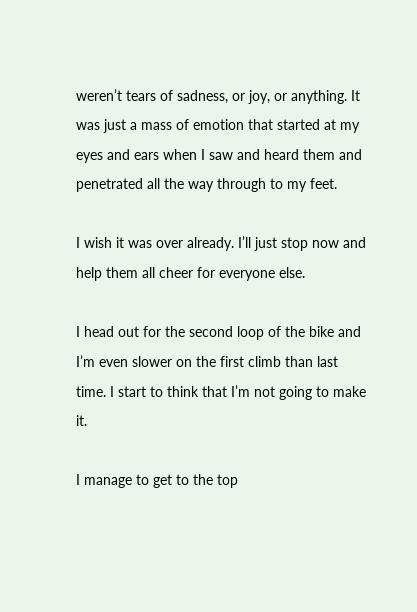weren’t tears of sadness, or joy, or anything. It was just a mass of emotion that started at my eyes and ears when I saw and heard them and penetrated all the way through to my feet.

I wish it was over already. I’ll just stop now and help them all cheer for everyone else.

I head out for the second loop of the bike and I’m even slower on the first climb than last time. I start to think that I’m not going to make it.

I manage to get to the top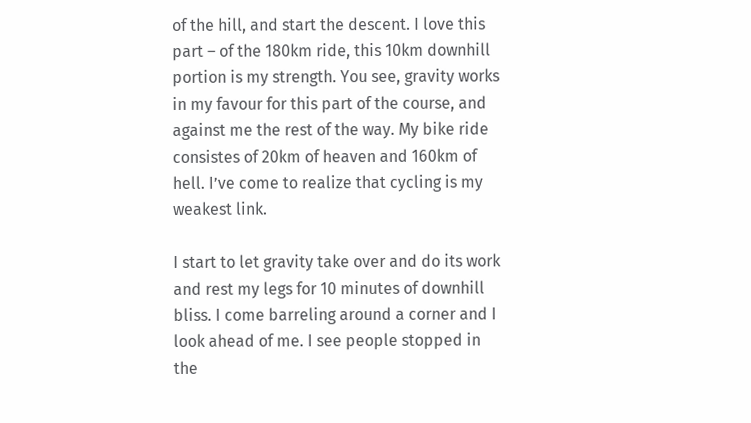of the hill, and start the descent. I love this part – of the 180km ride, this 10km downhill portion is my strength. You see, gravity works in my favour for this part of the course, and against me the rest of the way. My bike ride consistes of 20km of heaven and 160km of hell. I’ve come to realize that cycling is my weakest link.

I start to let gravity take over and do its work and rest my legs for 10 minutes of downhill bliss. I come barreling around a corner and I look ahead of me. I see people stopped in the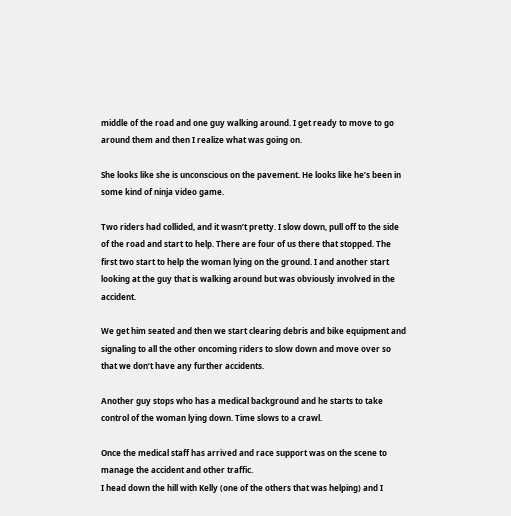middle of the road and one guy walking around. I get ready to move to go around them and then I realize what was going on.

She looks like she is unconscious on the pavement. He looks like he’s been in some kind of ninja video game.

Two riders had collided, and it wasn’t pretty. I slow down, pull off to the side of the road and start to help. There are four of us there that stopped. The first two start to help the woman lying on the ground. I and another start looking at the guy that is walking around but was obviously involved in the accident.

We get him seated and then we start clearing debris and bike equipment and signaling to all the other oncoming riders to slow down and move over so that we don’t have any further accidents.

Another guy stops who has a medical background and he starts to take control of the woman lying down. Time slows to a crawl.

Once the medical staff has arrived and race support was on the scene to manage the accident and other traffic.
I head down the hill with Kelly (one of the others that was helping) and I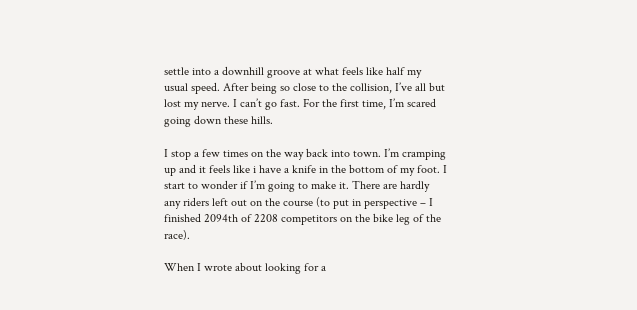settle into a downhill groove at what feels like half my usual speed. After being so close to the collision, I’ve all but lost my nerve. I can’t go fast. For the first time, I’m scared going down these hills.

I stop a few times on the way back into town. I’m cramping up and it feels like i have a knife in the bottom of my foot. I start to wonder if I’m going to make it. There are hardly any riders left out on the course (to put in perspective – I finished 2094th of 2208 competitors on the bike leg of the race).

When I wrote about looking for a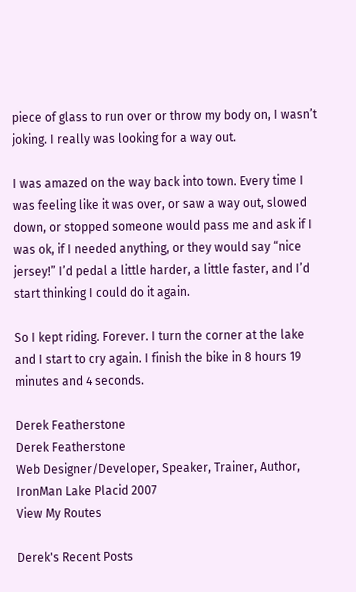piece of glass to run over or throw my body on, I wasn’t joking. I really was looking for a way out.

I was amazed on the way back into town. Every time I was feeling like it was over, or saw a way out, slowed down, or stopped someone would pass me and ask if I was ok, if I needed anything, or they would say “nice jersey!” I’d pedal a little harder, a little faster, and I’d start thinking I could do it again.

So I kept riding. Forever. I turn the corner at the lake and I start to cry again. I finish the bike in 8 hours 19 minutes and 4 seconds.

Derek Featherstone
Derek Featherstone
Web Designer/Developer, Speaker, Trainer, Author, IronMan Lake Placid 2007
View My Routes

Derek's Recent Posts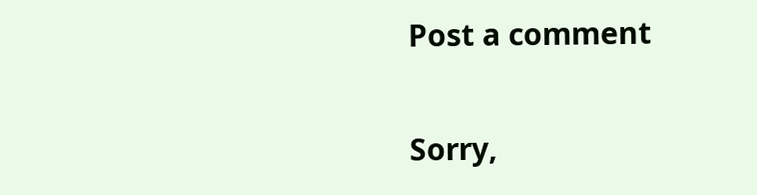Post a comment

Sorry,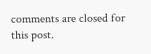comments are closed for this post.